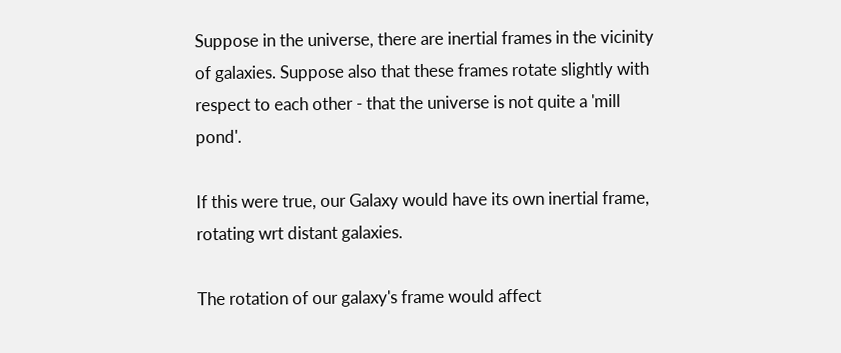Suppose in the universe, there are inertial frames in the vicinity of galaxies. Suppose also that these frames rotate slightly with respect to each other - that the universe is not quite a 'mill pond'.

If this were true, our Galaxy would have its own inertial frame, rotating wrt distant galaxies.

The rotation of our galaxy's frame would affect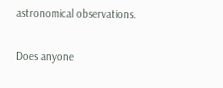astronomical observations.

Does anyone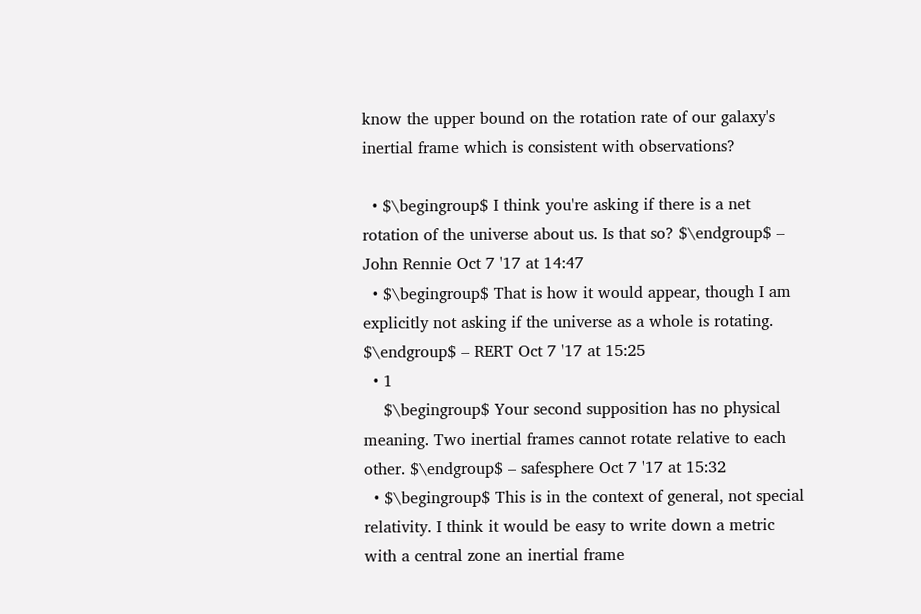know the upper bound on the rotation rate of our galaxy's inertial frame which is consistent with observations?

  • $\begingroup$ I think you're asking if there is a net rotation of the universe about us. Is that so? $\endgroup$ – John Rennie Oct 7 '17 at 14:47
  • $\begingroup$ That is how it would appear, though I am explicitly not asking if the universe as a whole is rotating. $\endgroup$ – RERT Oct 7 '17 at 15:25
  • 1
    $\begingroup$ Your second supposition has no physical meaning. Two inertial frames cannot rotate relative to each other. $\endgroup$ – safesphere Oct 7 '17 at 15:32
  • $\begingroup$ This is in the context of general, not special relativity. I think it would be easy to write down a metric with a central zone an inertial frame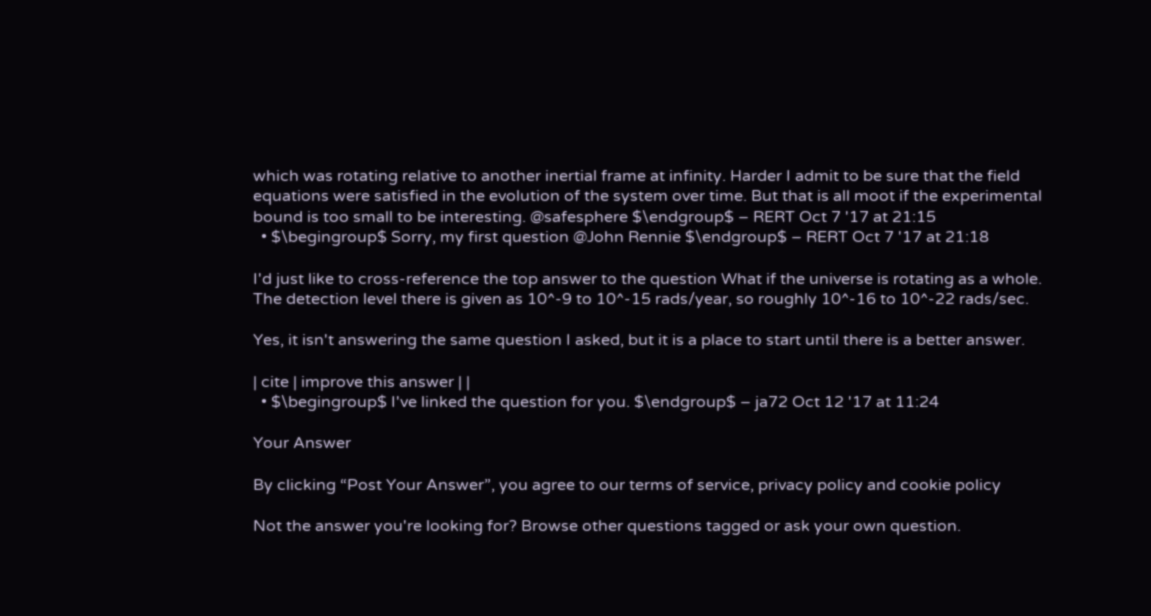which was rotating relative to another inertial frame at infinity. Harder I admit to be sure that the field equations were satisfied in the evolution of the system over time. But that is all moot if the experimental bound is too small to be interesting. @safesphere $\endgroup$ – RERT Oct 7 '17 at 21:15
  • $\begingroup$ Sorry, my first question @John Rennie $\endgroup$ – RERT Oct 7 '17 at 21:18

I'd just like to cross-reference the top answer to the question What if the universe is rotating as a whole. The detection level there is given as 10^-9 to 10^-15 rads/year, so roughly 10^-16 to 10^-22 rads/sec.

Yes, it isn't answering the same question I asked, but it is a place to start until there is a better answer.

| cite | improve this answer | |
  • $\begingroup$ I've linked the question for you. $\endgroup$ – ja72 Oct 12 '17 at 11:24

Your Answer

By clicking “Post Your Answer”, you agree to our terms of service, privacy policy and cookie policy

Not the answer you're looking for? Browse other questions tagged or ask your own question.